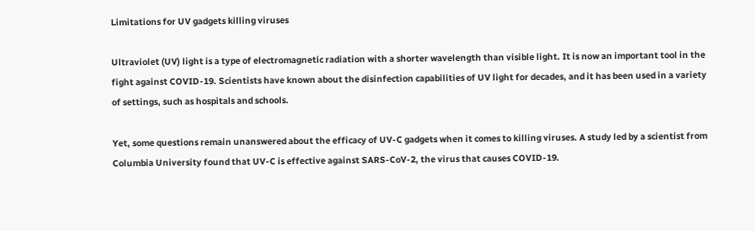Limitations for UV gadgets killing viruses

Ultraviolet (UV) light is a type of electromagnetic radiation with a shorter wavelength than visible light. It is now an important tool in the fight against COVID-19. Scientists have known about the disinfection capabilities of UV light for decades, and it has been used in a variety of settings, such as hospitals and schools.

Yet, some questions remain unanswered about the efficacy of UV-C gadgets when it comes to killing viruses. A study led by a scientist from Columbia University found that UV-C is effective against SARS-CoV-2, the virus that causes COVID-19.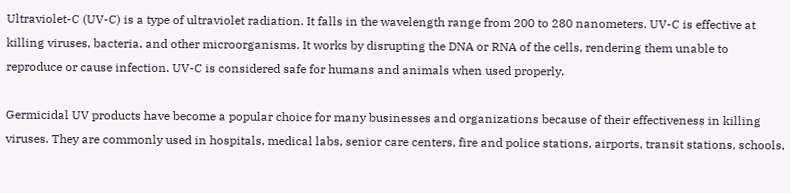Ultraviolet-C (UV-C) is a type of ultraviolet radiation. It falls in the wavelength range from 200 to 280 nanometers. UV-C is effective at killing viruses, bacteria, and other microorganisms. It works by disrupting the DNA or RNA of the cells, rendering them unable to reproduce or cause infection. UV-C is considered safe for humans and animals when used properly.

Germicidal UV products have become a popular choice for many businesses and organizations because of their effectiveness in killing viruses. They are commonly used in hospitals, medical labs, senior care centers, fire and police stations, airports, transit stations, schools,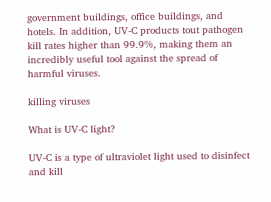government buildings, office buildings, and hotels. In addition, UV-C products tout pathogen kill rates higher than 99.9%, making them an incredibly useful tool against the spread of harmful viruses.

killing viruses

What is UV-C light?

UV-C is a type of ultraviolet light used to disinfect and kill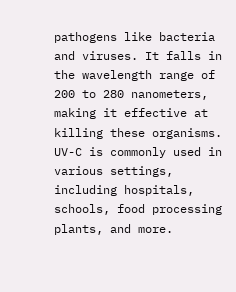pathogens like bacteria and viruses. It falls in the wavelength range of 200 to 280 nanometers, making it effective at killing these organisms. UV-C is commonly used in various settings, including hospitals, schools, food processing plants, and more.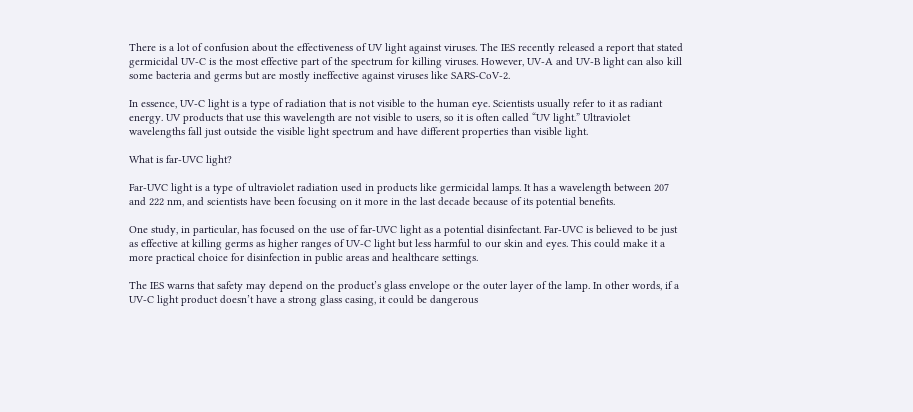There is a lot of confusion about the effectiveness of UV light against viruses. The IES recently released a report that stated germicidal UV-C is the most effective part of the spectrum for killing viruses. However, UV-A and UV-B light can also kill some bacteria and germs but are mostly ineffective against viruses like SARS-CoV-2.

In essence, UV-C light is a type of radiation that is not visible to the human eye. Scientists usually refer to it as radiant energy. UV products that use this wavelength are not visible to users, so it is often called “UV light.” Ultraviolet wavelengths fall just outside the visible light spectrum and have different properties than visible light.

What is far-UVC light?

Far-UVC light is a type of ultraviolet radiation used in products like germicidal lamps. It has a wavelength between 207 and 222 nm, and scientists have been focusing on it more in the last decade because of its potential benefits.

One study, in particular, has focused on the use of far-UVC light as a potential disinfectant. Far-UVC is believed to be just as effective at killing germs as higher ranges of UV-C light but less harmful to our skin and eyes. This could make it a more practical choice for disinfection in public areas and healthcare settings.

The IES warns that safety may depend on the product’s glass envelope or the outer layer of the lamp. In other words, if a UV-C light product doesn’t have a strong glass casing, it could be dangerous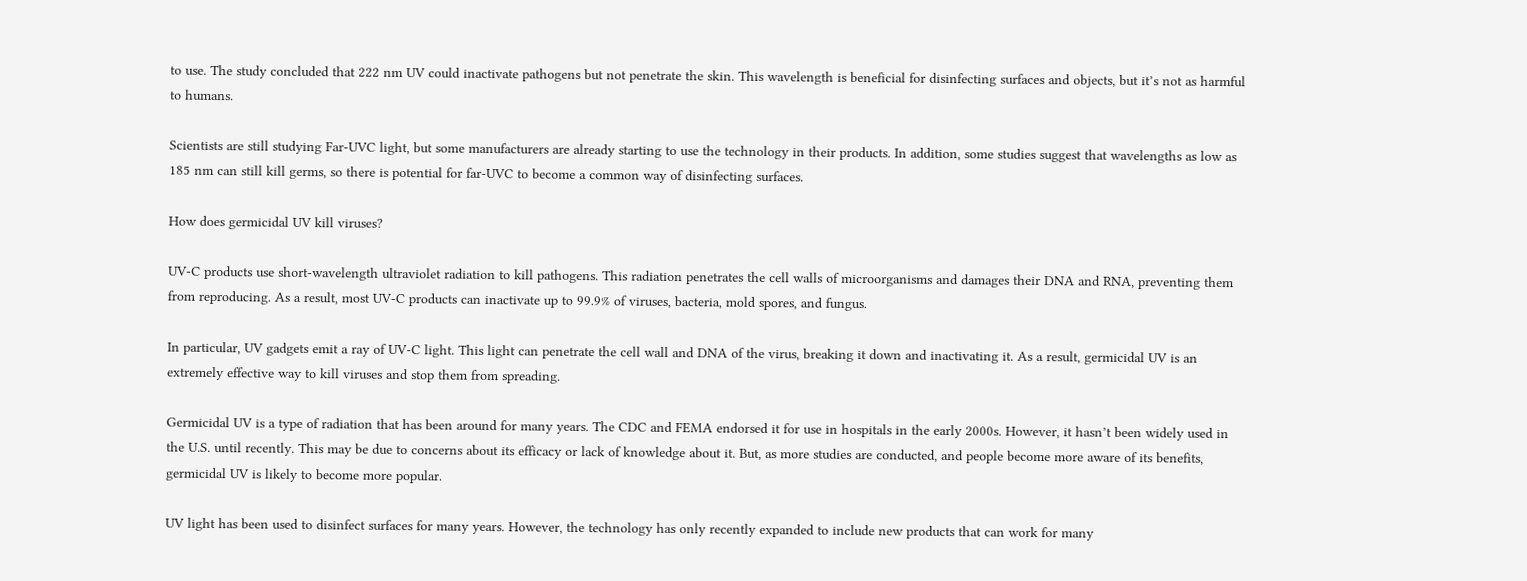to use. The study concluded that 222 nm UV could inactivate pathogens but not penetrate the skin. This wavelength is beneficial for disinfecting surfaces and objects, but it’s not as harmful to humans.

Scientists are still studying Far-UVC light, but some manufacturers are already starting to use the technology in their products. In addition, some studies suggest that wavelengths as low as 185 nm can still kill germs, so there is potential for far-UVC to become a common way of disinfecting surfaces.

How does germicidal UV kill viruses?

UV-C products use short-wavelength ultraviolet radiation to kill pathogens. This radiation penetrates the cell walls of microorganisms and damages their DNA and RNA, preventing them from reproducing. As a result, most UV-C products can inactivate up to 99.9% of viruses, bacteria, mold spores, and fungus.

In particular, UV gadgets emit a ray of UV-C light. This light can penetrate the cell wall and DNA of the virus, breaking it down and inactivating it. As a result, germicidal UV is an extremely effective way to kill viruses and stop them from spreading.

Germicidal UV is a type of radiation that has been around for many years. The CDC and FEMA endorsed it for use in hospitals in the early 2000s. However, it hasn’t been widely used in the U.S. until recently. This may be due to concerns about its efficacy or lack of knowledge about it. But, as more studies are conducted, and people become more aware of its benefits, germicidal UV is likely to become more popular.

UV light has been used to disinfect surfaces for many years. However, the technology has only recently expanded to include new products that can work for many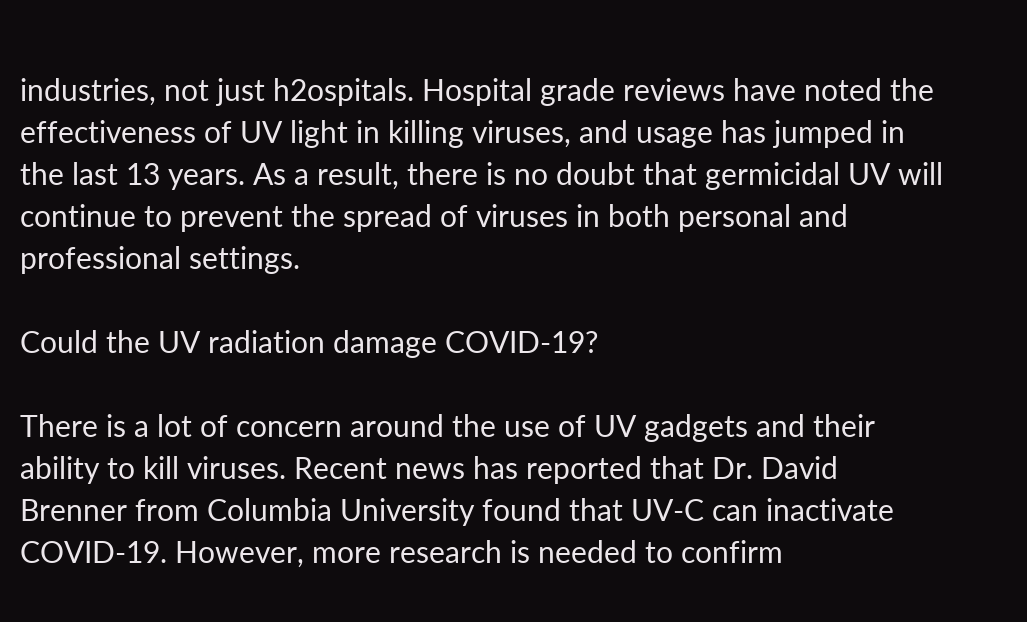industries, not just h2ospitals. Hospital grade reviews have noted the effectiveness of UV light in killing viruses, and usage has jumped in the last 13 years. As a result, there is no doubt that germicidal UV will continue to prevent the spread of viruses in both personal and professional settings.

Could the UV radiation damage COVID-19?

There is a lot of concern around the use of UV gadgets and their ability to kill viruses. Recent news has reported that Dr. David Brenner from Columbia University found that UV-C can inactivate COVID-19. However, more research is needed to confirm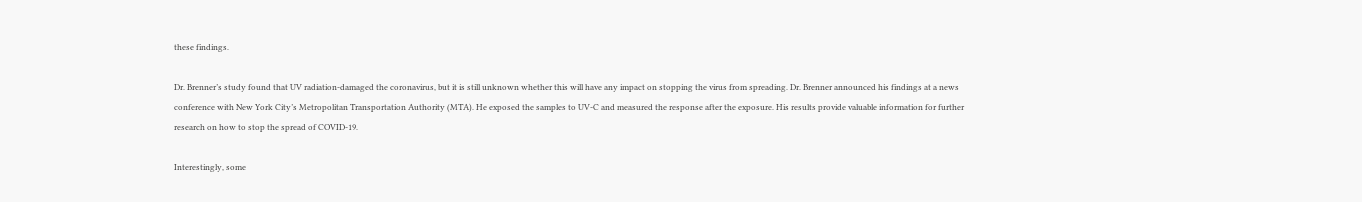these findings.

Dr. Brenner’s study found that UV radiation-damaged the coronavirus, but it is still unknown whether this will have any impact on stopping the virus from spreading. Dr. Brenner announced his findings at a news conference with New York City’s Metropolitan Transportation Authority (MTA). He exposed the samples to UV-C and measured the response after the exposure. His results provide valuable information for further research on how to stop the spread of COVID-19.

Interestingly, some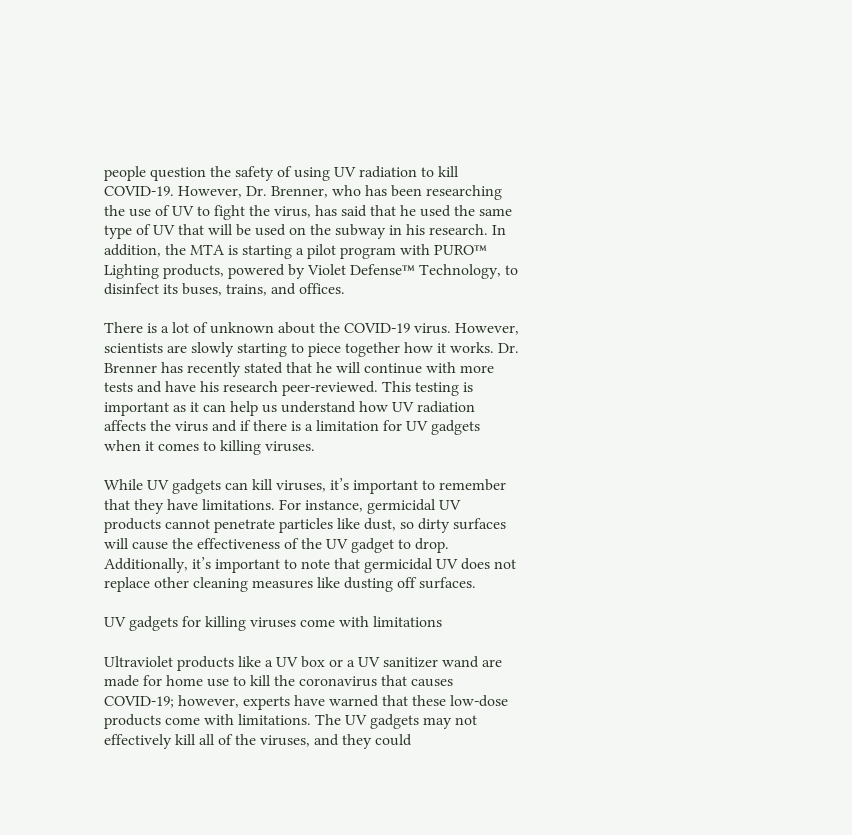people question the safety of using UV radiation to kill COVID-19. However, Dr. Brenner, who has been researching the use of UV to fight the virus, has said that he used the same type of UV that will be used on the subway in his research. In addition, the MTA is starting a pilot program with PURO™ Lighting products, powered by Violet Defense™ Technology, to disinfect its buses, trains, and offices.

There is a lot of unknown about the COVID-19 virus. However, scientists are slowly starting to piece together how it works. Dr. Brenner has recently stated that he will continue with more tests and have his research peer-reviewed. This testing is important as it can help us understand how UV radiation affects the virus and if there is a limitation for UV gadgets when it comes to killing viruses.

While UV gadgets can kill viruses, it’s important to remember that they have limitations. For instance, germicidal UV products cannot penetrate particles like dust, so dirty surfaces will cause the effectiveness of the UV gadget to drop. Additionally, it’s important to note that germicidal UV does not replace other cleaning measures like dusting off surfaces.

UV gadgets for killing viruses come with limitations

Ultraviolet products like a UV box or a UV sanitizer wand are made for home use to kill the coronavirus that causes COVID-19; however, experts have warned that these low-dose products come with limitations. The UV gadgets may not effectively kill all of the viruses, and they could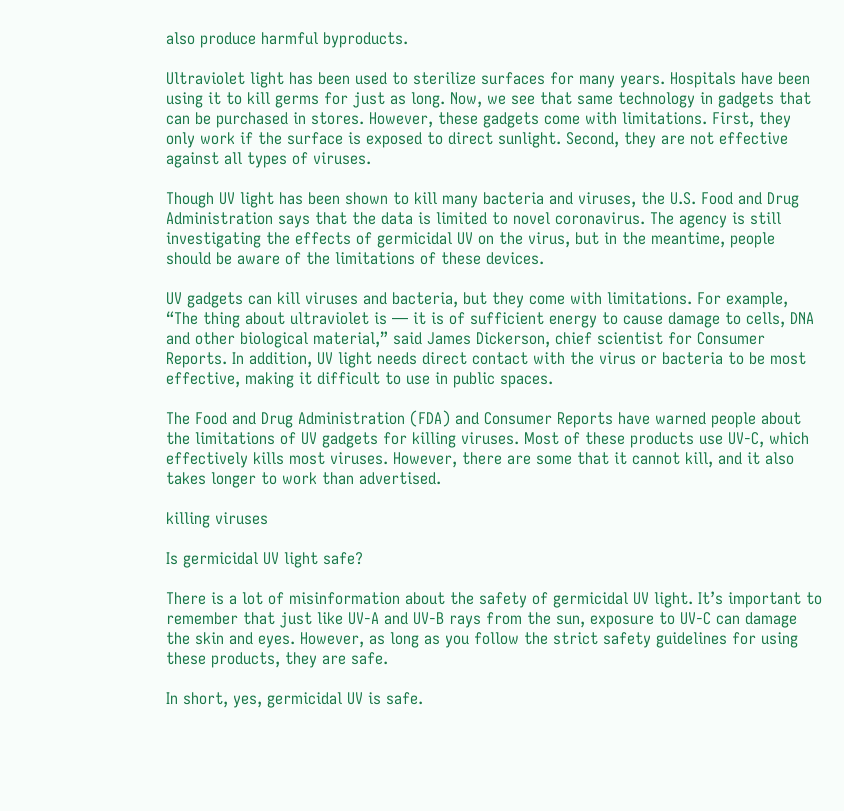also produce harmful byproducts.

Ultraviolet light has been used to sterilize surfaces for many years. Hospitals have been using it to kill germs for just as long. Now, we see that same technology in gadgets that can be purchased in stores. However, these gadgets come with limitations. First, they only work if the surface is exposed to direct sunlight. Second, they are not effective against all types of viruses.

Though UV light has been shown to kill many bacteria and viruses, the U.S. Food and Drug Administration says that the data is limited to novel coronavirus. The agency is still investigating the effects of germicidal UV on the virus, but in the meantime, people should be aware of the limitations of these devices.

UV gadgets can kill viruses and bacteria, but they come with limitations. For example, “The thing about ultraviolet is — it is of sufficient energy to cause damage to cells, DNA and other biological material,” said James Dickerson, chief scientist for Consumer Reports. In addition, UV light needs direct contact with the virus or bacteria to be most effective, making it difficult to use in public spaces.

The Food and Drug Administration (FDA) and Consumer Reports have warned people about the limitations of UV gadgets for killing viruses. Most of these products use UV-C, which effectively kills most viruses. However, there are some that it cannot kill, and it also takes longer to work than advertised.

killing viruses

Is germicidal UV light safe?

There is a lot of misinformation about the safety of germicidal UV light. It’s important to remember that just like UV-A and UV-B rays from the sun, exposure to UV-C can damage the skin and eyes. However, as long as you follow the strict safety guidelines for using these products, they are safe.

In short, yes, germicidal UV is safe.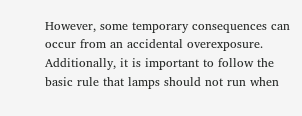However, some temporary consequences can occur from an accidental overexposure. Additionally, it is important to follow the basic rule that lamps should not run when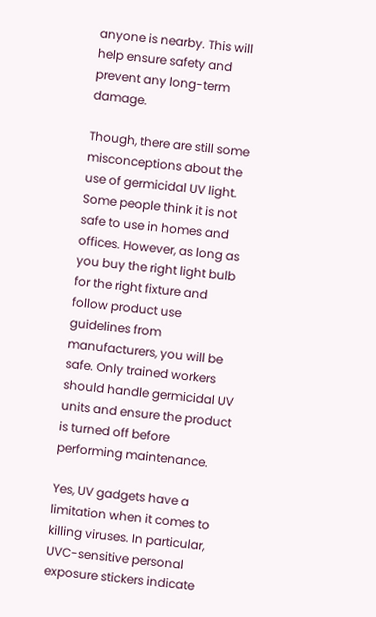anyone is nearby. This will help ensure safety and prevent any long-term damage.

Though, there are still some misconceptions about the use of germicidal UV light. Some people think it is not safe to use in homes and offices. However, as long as you buy the right light bulb for the right fixture and follow product use guidelines from manufacturers, you will be safe. Only trained workers should handle germicidal UV units and ensure the product is turned off before performing maintenance.

Yes, UV gadgets have a limitation when it comes to killing viruses. In particular, UVC-sensitive personal exposure stickers indicate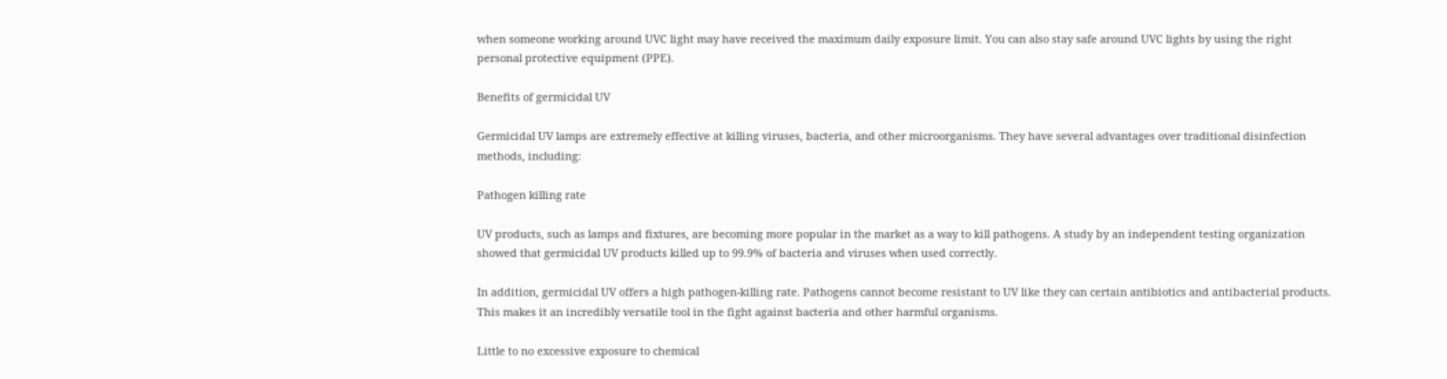when someone working around UVC light may have received the maximum daily exposure limit. You can also stay safe around UVC lights by using the right personal protective equipment (PPE).

Benefits of germicidal UV

Germicidal UV lamps are extremely effective at killing viruses, bacteria, and other microorganisms. They have several advantages over traditional disinfection methods, including:

Pathogen killing rate

UV products, such as lamps and fixtures, are becoming more popular in the market as a way to kill pathogens. A study by an independent testing organization showed that germicidal UV products killed up to 99.9% of bacteria and viruses when used correctly.

In addition, germicidal UV offers a high pathogen-killing rate. Pathogens cannot become resistant to UV like they can certain antibiotics and antibacterial products. This makes it an incredibly versatile tool in the fight against bacteria and other harmful organisms.

Little to no excessive exposure to chemical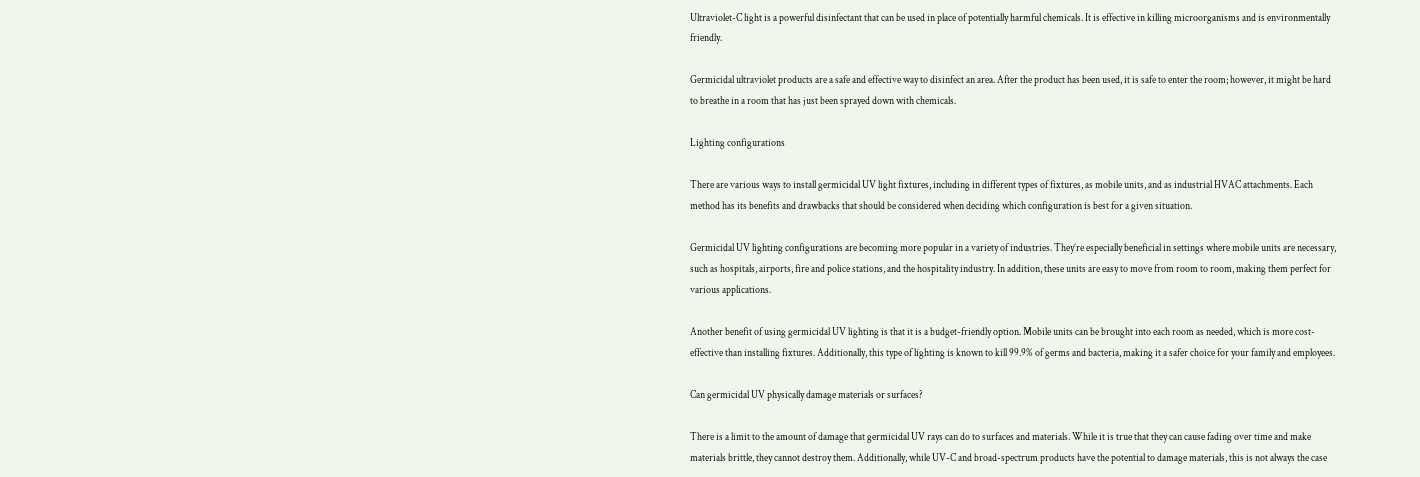Ultraviolet-C light is a powerful disinfectant that can be used in place of potentially harmful chemicals. It is effective in killing microorganisms and is environmentally friendly.

Germicidal ultraviolet products are a safe and effective way to disinfect an area. After the product has been used, it is safe to enter the room; however, it might be hard to breathe in a room that has just been sprayed down with chemicals.

Lighting configurations

There are various ways to install germicidal UV light fixtures, including in different types of fixtures, as mobile units, and as industrial HVAC attachments. Each method has its benefits and drawbacks that should be considered when deciding which configuration is best for a given situation.

Germicidal UV lighting configurations are becoming more popular in a variety of industries. They’re especially beneficial in settings where mobile units are necessary, such as hospitals, airports, fire and police stations, and the hospitality industry. In addition, these units are easy to move from room to room, making them perfect for various applications.

Another benefit of using germicidal UV lighting is that it is a budget-friendly option. Mobile units can be brought into each room as needed, which is more cost-effective than installing fixtures. Additionally, this type of lighting is known to kill 99.9% of germs and bacteria, making it a safer choice for your family and employees.

Can germicidal UV physically damage materials or surfaces?

There is a limit to the amount of damage that germicidal UV rays can do to surfaces and materials. While it is true that they can cause fading over time and make materials brittle, they cannot destroy them. Additionally, while UV-C and broad-spectrum products have the potential to damage materials, this is not always the case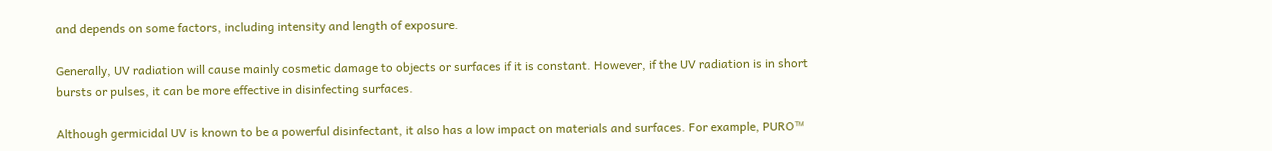and depends on some factors, including intensity and length of exposure.

Generally, UV radiation will cause mainly cosmetic damage to objects or surfaces if it is constant. However, if the UV radiation is in short bursts or pulses, it can be more effective in disinfecting surfaces.

Although germicidal UV is known to be a powerful disinfectant, it also has a low impact on materials and surfaces. For example, PURO™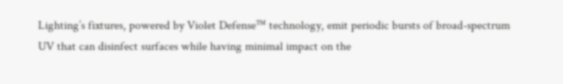Lighting’s fixtures, powered by Violet Defense™ technology, emit periodic bursts of broad-spectrum UV that can disinfect surfaces while having minimal impact on the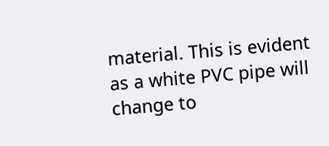material. This is evident as a white PVC pipe will change to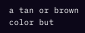a tan or brown color but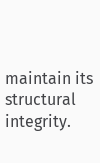maintain its structural integrity.